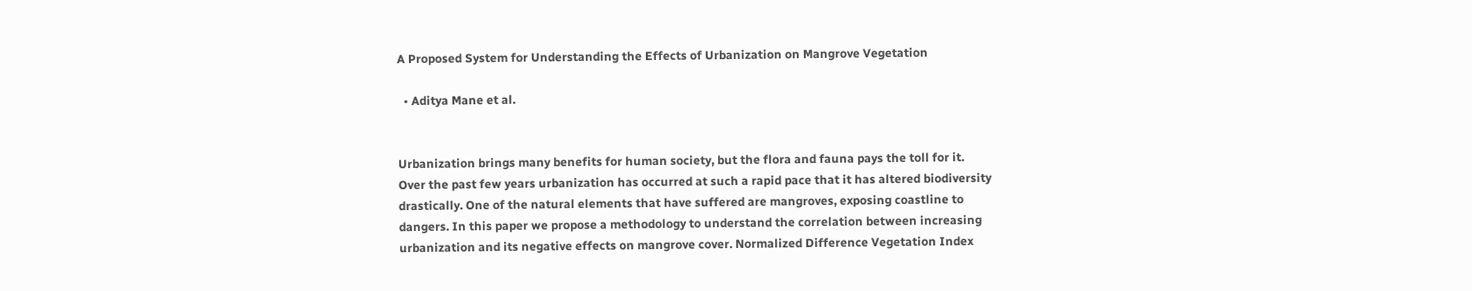A Proposed System for Understanding the Effects of Urbanization on Mangrove Vegetation

  • Aditya Mane et al.


Urbanization brings many benefits for human society, but the flora and fauna pays the toll for it.
Over the past few years urbanization has occurred at such a rapid pace that it has altered biodiversity
drastically. One of the natural elements that have suffered are mangroves, exposing coastline to
dangers. In this paper we propose a methodology to understand the correlation between increasing
urbanization and its negative effects on mangrove cover. Normalized Difference Vegetation Index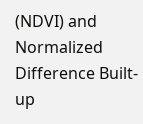(NDVI) and Normalized Difference Built-up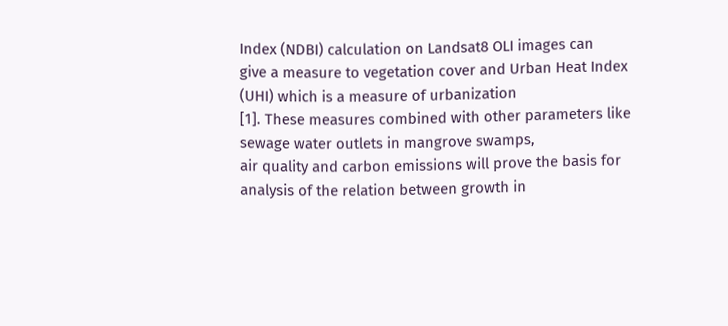Index (NDBI) calculation on Landsat8 OLI images can
give a measure to vegetation cover and Urban Heat Index (UHI) which is a measure of urbanization
[1]. These measures combined with other parameters like sewage water outlets in mangrove swamps,
air quality and carbon emissions will prove the basis for analysis of the relation between growth in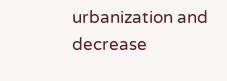urbanization and decrease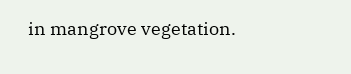in mangrove vegetation.